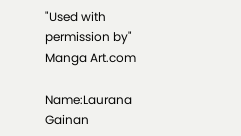"Used with permission by" Manga Art.com

Name:Laurana Gainan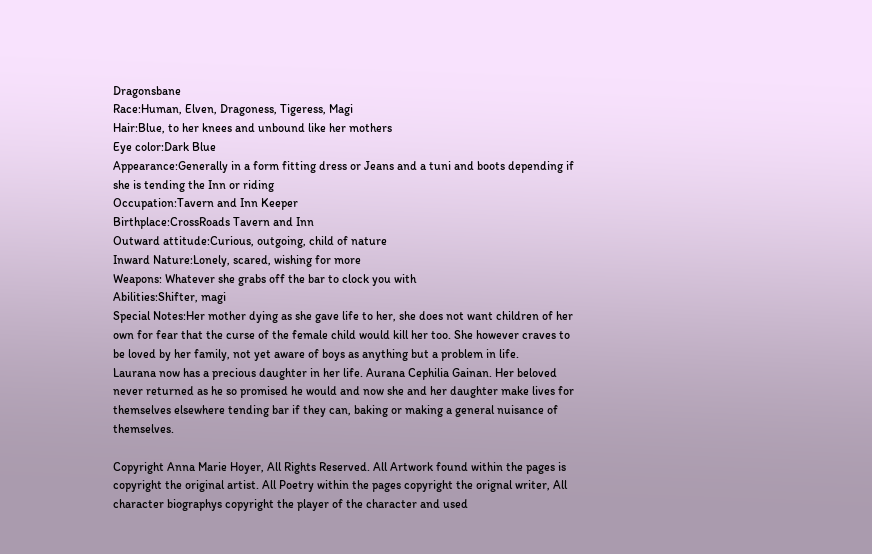Dragonsbane
Race:Human, Elven, Dragoness, Tigeress, Magi
Hair:Blue, to her knees and unbound like her mothers
Eye color:Dark Blue
Appearance:Generally in a form fitting dress or Jeans and a tuni and boots depending if she is tending the Inn or riding
Occupation:Tavern and Inn Keeper
Birthplace:CrossRoads Tavern and Inn
Outward attitude:Curious, outgoing, child of nature
Inward Nature:Lonely, scared, wishing for more
Weapons: Whatever she grabs off the bar to clock you with
Abilities:Shifter, magi
Special Notes:Her mother dying as she gave life to her, she does not want children of her own for fear that the curse of the female child would kill her too. She however craves to be loved by her family, not yet aware of boys as anything but a problem in life.
Laurana now has a precious daughter in her life. Aurana Cephilia Gainan. Her beloved never returned as he so promised he would and now she and her daughter make lives for themselves elsewhere tending bar if they can, baking or making a general nuisance of themselves.

Copyright Anna Marie Hoyer, All Rights Reserved. All Artwork found within the pages is copyright the original artist. All Poetry within the pages copyright the orignal writer, All character biographys copyright the player of the character and used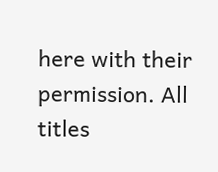here with their permission. All titles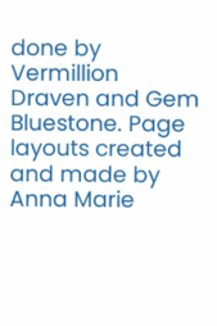done by Vermillion Draven and Gem Bluestone. Page layouts created and made by Anna Marie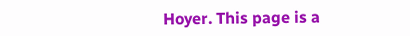Hoyer. This page is a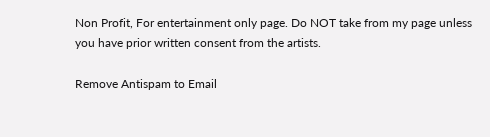Non Profit, For entertainment only page. Do NOT take from my page unless you have prior written consent from the artists.

Remove Antispam to Email